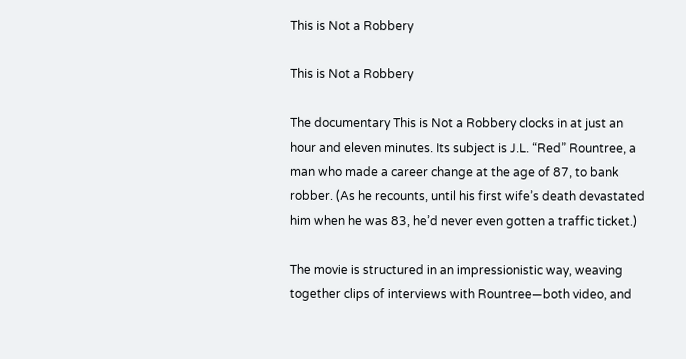This is Not a Robbery

This is Not a Robbery

The documentary This is Not a Robbery clocks in at just an hour and eleven minutes. Its subject is J.L. “Red” Rountree, a man who made a career change at the age of 87, to bank robber. (As he recounts, until his first wife’s death devastated him when he was 83, he’d never even gotten a traffic ticket.)

The movie is structured in an impressionistic way, weaving together clips of interviews with Rountree—both video, and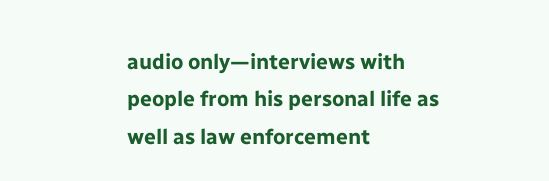audio only—interviews with people from his personal life as well as law enforcement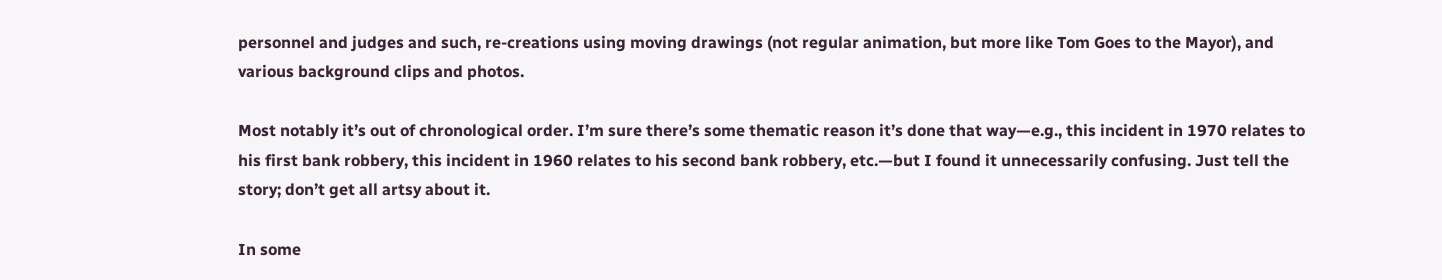personnel and judges and such, re-creations using moving drawings (not regular animation, but more like Tom Goes to the Mayor), and various background clips and photos.

Most notably it’s out of chronological order. I’m sure there’s some thematic reason it’s done that way—e.g., this incident in 1970 relates to his first bank robbery, this incident in 1960 relates to his second bank robbery, etc.—but I found it unnecessarily confusing. Just tell the story; don’t get all artsy about it.

In some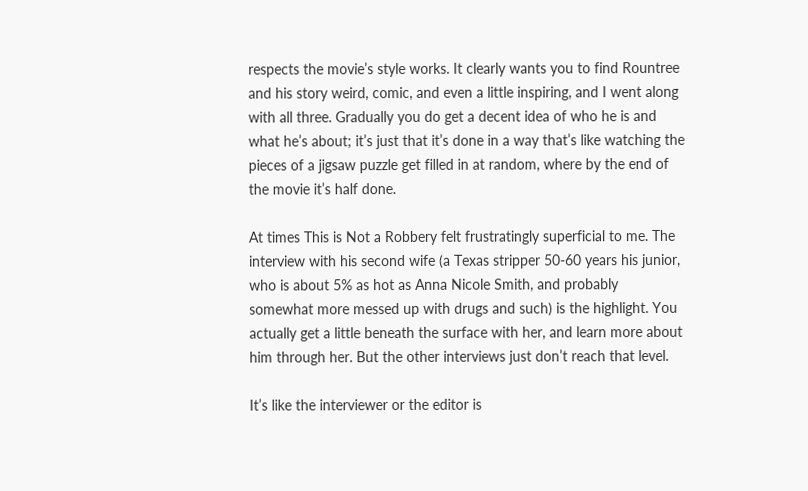respects the movie’s style works. It clearly wants you to find Rountree and his story weird, comic, and even a little inspiring, and I went along with all three. Gradually you do get a decent idea of who he is and what he’s about; it’s just that it’s done in a way that’s like watching the pieces of a jigsaw puzzle get filled in at random, where by the end of the movie it’s half done.

At times This is Not a Robbery felt frustratingly superficial to me. The interview with his second wife (a Texas stripper 50-60 years his junior, who is about 5% as hot as Anna Nicole Smith, and probably somewhat more messed up with drugs and such) is the highlight. You actually get a little beneath the surface with her, and learn more about him through her. But the other interviews just don’t reach that level.

It’s like the interviewer or the editor is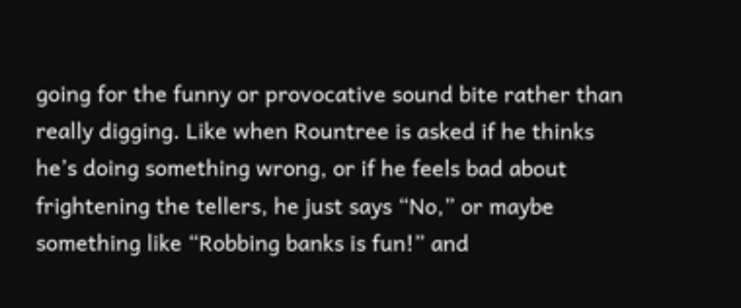going for the funny or provocative sound bite rather than really digging. Like when Rountree is asked if he thinks he’s doing something wrong, or if he feels bad about frightening the tellers, he just says “No,” or maybe something like “Robbing banks is fun!” and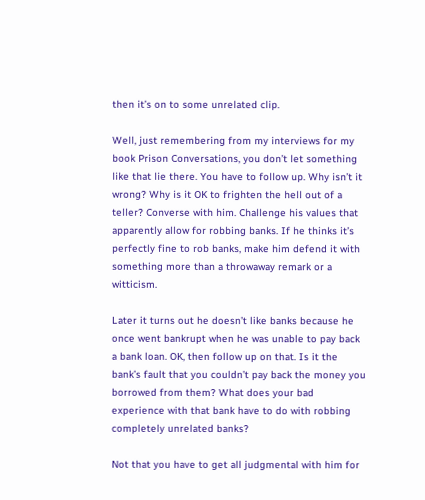then it’s on to some unrelated clip.

Well, just remembering from my interviews for my book Prison Conversations, you don’t let something like that lie there. You have to follow up. Why isn’t it wrong? Why is it OK to frighten the hell out of a teller? Converse with him. Challenge his values that apparently allow for robbing banks. If he thinks it’s perfectly fine to rob banks, make him defend it with something more than a throwaway remark or a witticism.

Later it turns out he doesn’t like banks because he once went bankrupt when he was unable to pay back a bank loan. OK, then follow up on that. Is it the bank’s fault that you couldn’t pay back the money you borrowed from them? What does your bad experience with that bank have to do with robbing completely unrelated banks?

Not that you have to get all judgmental with him for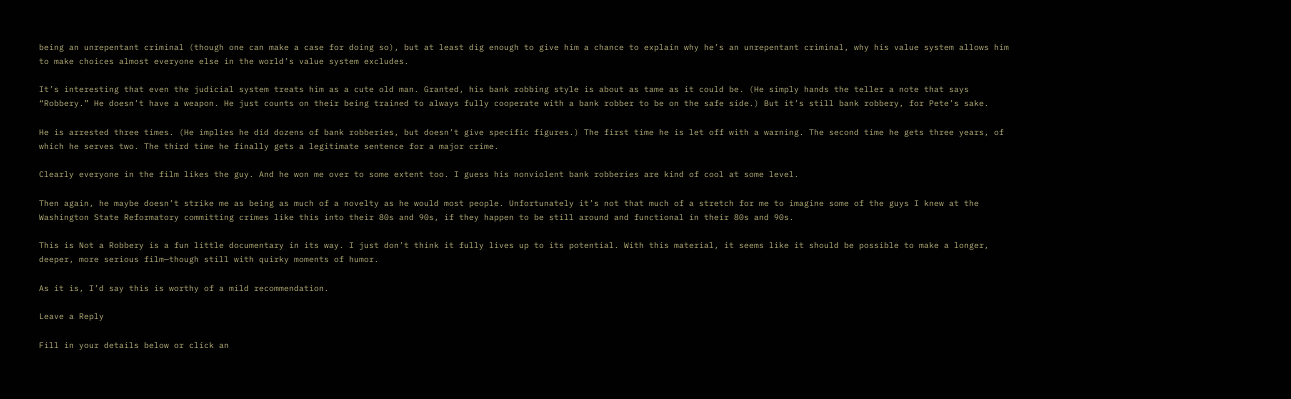being an unrepentant criminal (though one can make a case for doing so), but at least dig enough to give him a chance to explain why he’s an unrepentant criminal, why his value system allows him to make choices almost everyone else in the world’s value system excludes.

It’s interesting that even the judicial system treats him as a cute old man. Granted, his bank robbing style is about as tame as it could be. (He simply hands the teller a note that says “Robbery.” He doesn’t have a weapon. He just counts on their being trained to always fully cooperate with a bank robber to be on the safe side.) But it’s still bank robbery, for Pete’s sake.

He is arrested three times. (He implies he did dozens of bank robberies, but doesn’t give specific figures.) The first time he is let off with a warning. The second time he gets three years, of which he serves two. The third time he finally gets a legitimate sentence for a major crime.

Clearly everyone in the film likes the guy. And he won me over to some extent too. I guess his nonviolent bank robberies are kind of cool at some level.

Then again, he maybe doesn’t strike me as being as much of a novelty as he would most people. Unfortunately it’s not that much of a stretch for me to imagine some of the guys I knew at the Washington State Reformatory committing crimes like this into their 80s and 90s, if they happen to be still around and functional in their 80s and 90s.

This is Not a Robbery is a fun little documentary in its way. I just don’t think it fully lives up to its potential. With this material, it seems like it should be possible to make a longer, deeper, more serious film—though still with quirky moments of humor.

As it is, I’d say this is worthy of a mild recommendation.

Leave a Reply

Fill in your details below or click an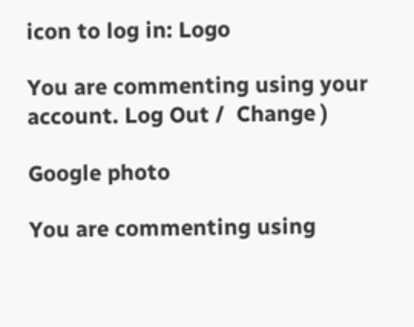icon to log in: Logo

You are commenting using your account. Log Out /  Change )

Google photo

You are commenting using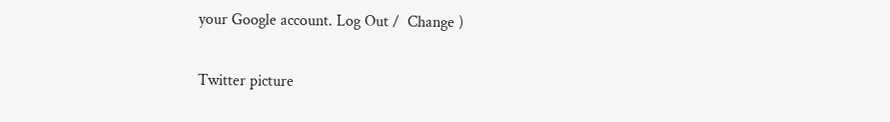your Google account. Log Out /  Change )

Twitter picture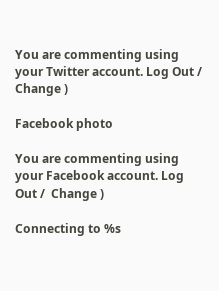You are commenting using your Twitter account. Log Out /  Change )

Facebook photo

You are commenting using your Facebook account. Log Out /  Change )

Connecting to %s